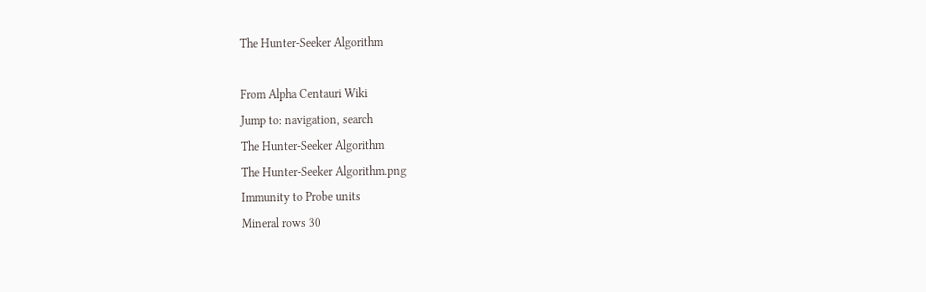The Hunter-Seeker Algorithm

From Alpha Centauri Wiki
Jump to: navigation, search
The Hunter-Seeker Algorithm
The Hunter-Seeker Algorithm.png
Immunity to Probe units
Mineral rows 30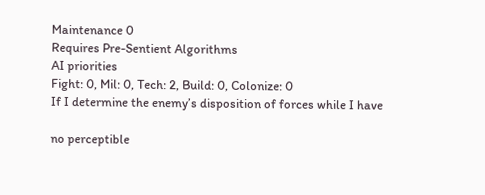Maintenance 0
Requires Pre-Sentient Algorithms
AI priorities
Fight: 0, Mil: 0, Tech: 2, Build: 0, Colonize: 0
If I determine the enemy’s disposition of forces while I have

no perceptible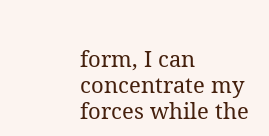form, I can concentrate my forces while the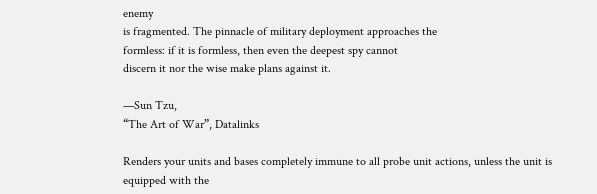enemy
is fragmented. The pinnacle of military deployment approaches the
formless: if it is formless, then even the deepest spy cannot
discern it nor the wise make plans against it.

—Sun Tzu,
“The Art of War”, Datalinks

Renders your units and bases completely immune to all probe unit actions, unless the unit is equipped with the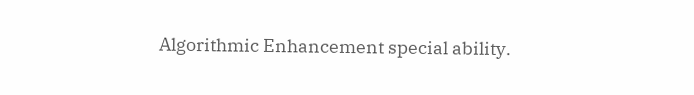Algorithmic Enhancement special ability.